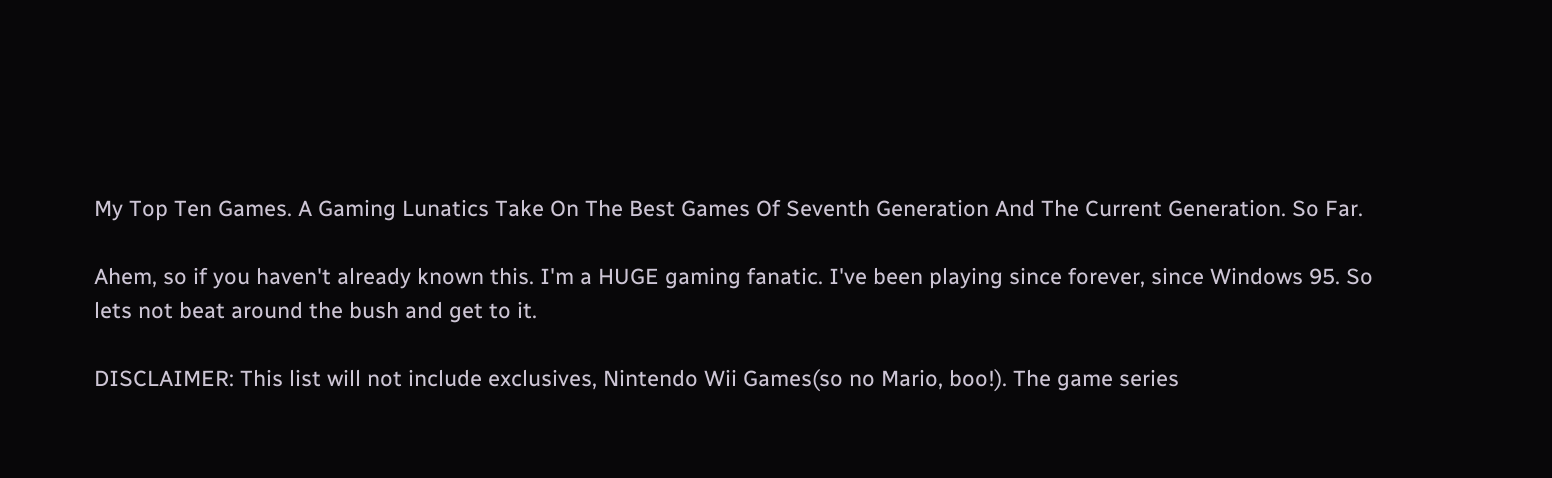My Top Ten Games. A Gaming Lunatics Take On The Best Games Of Seventh Generation And The Current Generation. So Far.

Ahem, so if you haven't already known this. I'm a HUGE gaming fanatic. I've been playing since forever, since Windows 95. So lets not beat around the bush and get to it.

DISCLAIMER: This list will not include exclusives, Nintendo Wii Games(so no Mario, boo!). The game series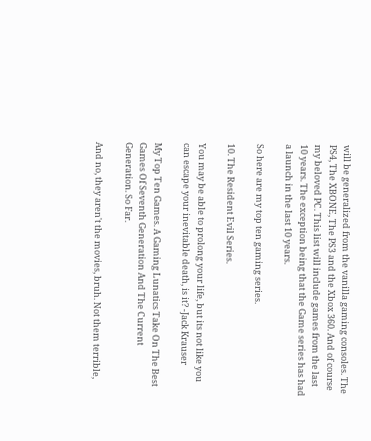will be generalized from the vanilla gaming consoles. The PS4, The XBONE, The PS3 and the Xbox 360. And of course my beloved PC. This list will include games from the last 10 years. The exception being that the Game series has had a launch in the last 10 years.

So here are my top ten gaming series.

10. The Resident Evil Series.

You may be able to prolong your life, but its not like you can escape your inevitable death, is it? -Jack Krauser

My Top Ten Games. A Gaming Lunatics Take On The Best Games Of Seventh Generation And The Current Generation. So Far.

And no, they aren't the movies, bruh. Not them terrible,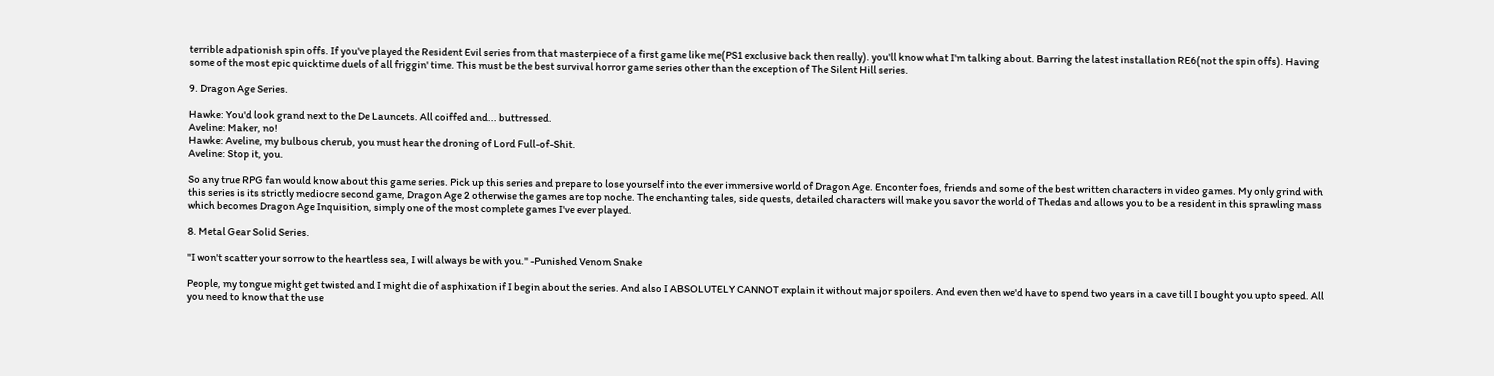terrible adpationish spin offs. If you've played the Resident Evil series from that masterpiece of a first game like me(PS1 exclusive back then really). you'll know what I'm talking about. Barring the latest installation RE6(not the spin offs). Having some of the most epic quicktime duels of all friggin' time. This must be the best survival horror game series other than the exception of The Silent Hill series.

9. Dragon Age Series.

Hawke: You'd look grand next to the De Launcets. All coiffed and... buttressed.
Aveline: Maker, no!
Hawke: Aveline, my bulbous cherub, you must hear the droning of Lord Full-of-Shit.
Aveline: Stop it, you.

So any true RPG fan would know about this game series. Pick up this series and prepare to lose yourself into the ever immersive world of Dragon Age. Enconter foes, friends and some of the best written characters in video games. My only grind with this series is its strictly mediocre second game, Dragon Age 2 otherwise the games are top noche. The enchanting tales, side quests, detailed characters will make you savor the world of Thedas and allows you to be a resident in this sprawling mass which becomes Dragon Age Inquisition, simply one of the most complete games I've ever played.

8. Metal Gear Solid Series.

"I won't scatter your sorrow to the heartless sea, I will always be with you." -Punished Venom Snake

People, my tongue might get twisted and I might die of asphixation if I begin about the series. And also I ABSOLUTELY CANNOT explain it without major spoilers. And even then we'd have to spend two years in a cave till I bought you upto speed. All you need to know that the use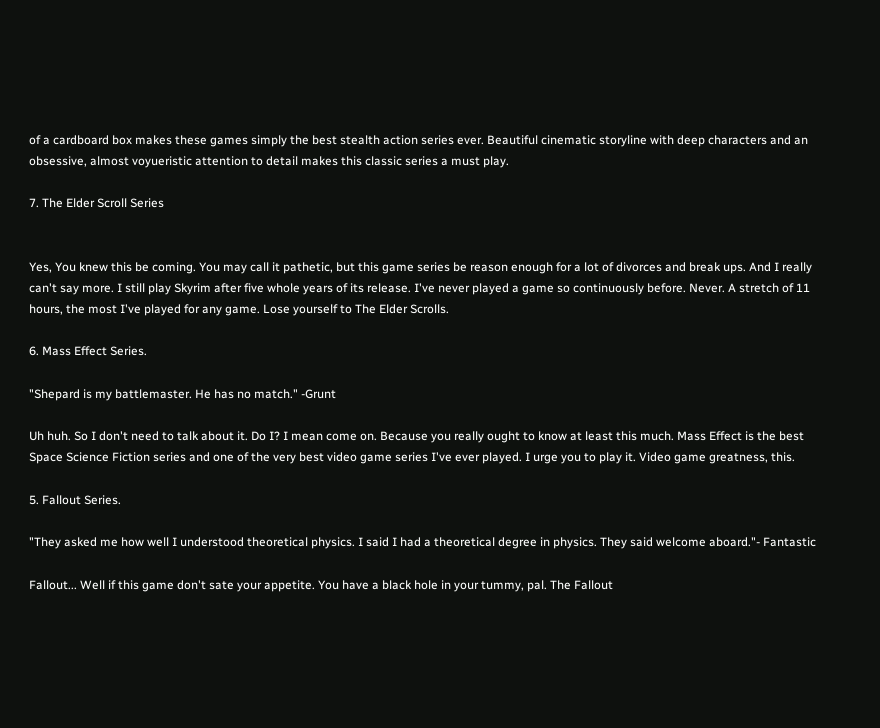of a cardboard box makes these games simply the best stealth action series ever. Beautiful cinematic storyline with deep characters and an obsessive, almost voyueristic attention to detail makes this classic series a must play.

7. The Elder Scroll Series


Yes, You knew this be coming. You may call it pathetic, but this game series be reason enough for a lot of divorces and break ups. And I really can't say more. I still play Skyrim after five whole years of its release. I've never played a game so continuously before. Never. A stretch of 11 hours, the most I've played for any game. Lose yourself to The Elder Scrolls.

6. Mass Effect Series.

"Shepard is my battlemaster. He has no match." -Grunt

Uh huh. So I don't need to talk about it. Do I? I mean come on. Because you really ought to know at least this much. Mass Effect is the best Space Science Fiction series and one of the very best video game series I've ever played. I urge you to play it. Video game greatness, this.

5. Fallout Series.

"They asked me how well I understood theoretical physics. I said I had a theoretical degree in physics. They said welcome aboard."- Fantastic

Fallout... Well if this game don't sate your appetite. You have a black hole in your tummy, pal. The Fallout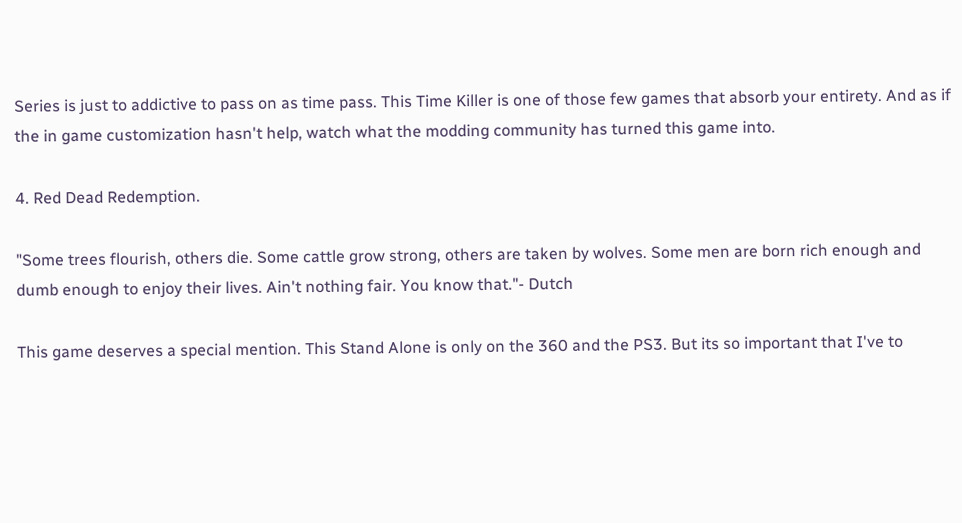Series is just to addictive to pass on as time pass. This Time Killer is one of those few games that absorb your entirety. And as if the in game customization hasn't help, watch what the modding community has turned this game into.

4. Red Dead Redemption.

"Some trees flourish, others die. Some cattle grow strong, others are taken by wolves. Some men are born rich enough and dumb enough to enjoy their lives. Ain't nothing fair. You know that."- Dutch

This game deserves a special mention. This Stand Alone is only on the 360 and the PS3. But its so important that I've to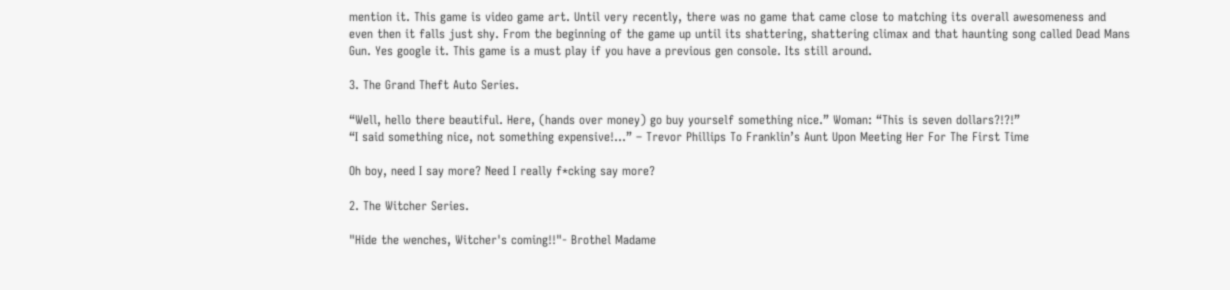mention it. This game is video game art. Until very recently, there was no game that came close to matching its overall awesomeness and even then it falls just shy. From the beginning of the game up until its shattering, shattering climax and that haunting song called Dead Mans Gun. Yes google it. This game is a must play if you have a previous gen console. Its still around.

3. The Grand Theft Auto Series.

“Well, hello there beautiful. Here, (hands over money) go buy yourself something nice.” Woman: “This is seven dollars?!?!”
“I said something nice, not something expensive!…” – Trevor Phillips To Franklin’s Aunt Upon Meeting Her For The First Time

Oh boy, need I say more? Need I really f*cking say more?

2. The Witcher Series.

"Hide the wenches, Witcher's coming!!"- Brothel Madame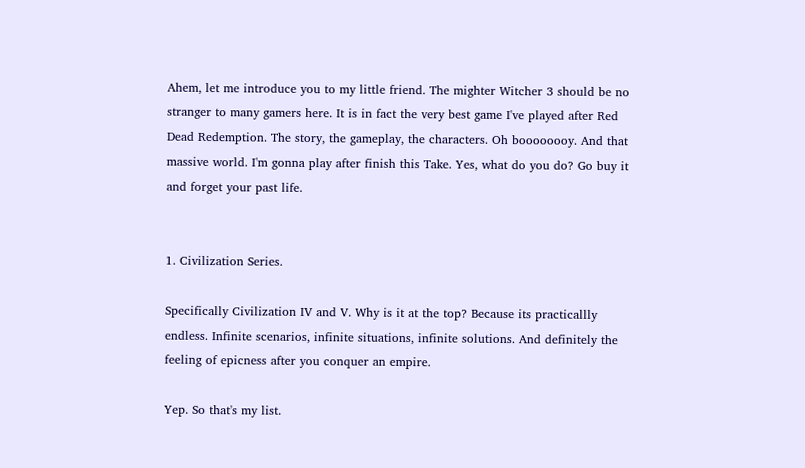Ahem, let me introduce you to my little friend. The mighter Witcher 3 should be no stranger to many gamers here. It is in fact the very best game I've played after Red Dead Redemption. The story, the gameplay, the characters. Oh boooooooy. And that massive world. I'm gonna play after finish this Take. Yes, what do you do? Go buy it and forget your past life.


1. Civilization Series.

Specifically Civilization IV and V. Why is it at the top? Because its practicallly endless. Infinite scenarios, infinite situations, infinite solutions. And definitely the feeling of epicness after you conquer an empire.

Yep. So that's my list.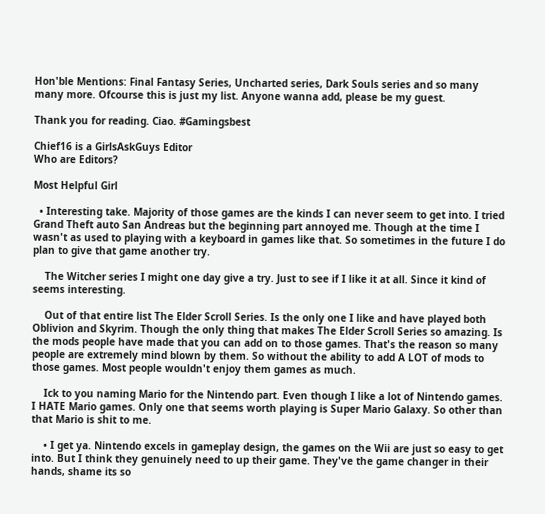Hon'ble Mentions: Final Fantasy Series, Uncharted series, Dark Souls series and so many many more. Ofcourse this is just my list. Anyone wanna add, please be my guest.

Thank you for reading. Ciao. #Gamingsbest

Chief16 is a GirlsAskGuys Editor
Who are Editors?

Most Helpful Girl

  • Interesting take. Majority of those games are the kinds I can never seem to get into. I tried Grand Theft auto San Andreas but the beginning part annoyed me. Though at the time I wasn't as used to playing with a keyboard in games like that. So sometimes in the future I do plan to give that game another try.

    The Witcher series I might one day give a try. Just to see if I like it at all. Since it kind of seems interesting.

    Out of that entire list The Elder Scroll Series. Is the only one I like and have played both Oblivion and Skyrim. Though the only thing that makes The Elder Scroll Series so amazing. Is the mods people have made that you can add on to those games. That's the reason so many people are extremely mind blown by them. So without the ability to add A LOT of mods to those games. Most people wouldn't enjoy them games as much.

    Ick to you naming Mario for the Nintendo part. Even though I like a lot of Nintendo games. I HATE Mario games. Only one that seems worth playing is Super Mario Galaxy. So other than that Mario is shit to me.

    • I get ya. Nintendo excels in gameplay design, the games on the Wii are just so easy to get into. But I think they genuinely need to up their game. They've the game changer in their hands, shame its so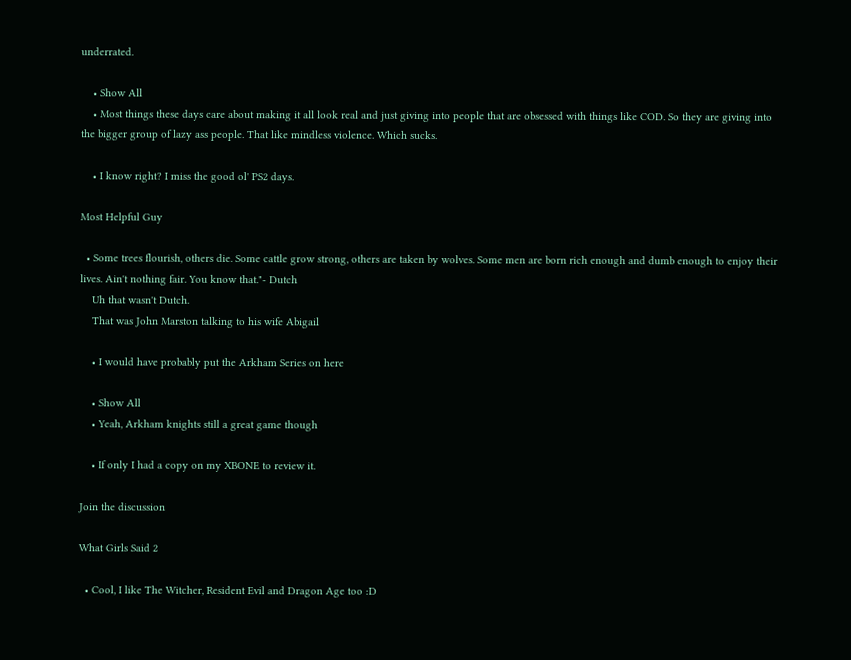underrated.

    • Show All
    • Most things these days care about making it all look real and just giving into people that are obsessed with things like COD. So they are giving into the bigger group of lazy ass people. That like mindless violence. Which sucks.

    • I know right? I miss the good ol' PS2 days.

Most Helpful Guy

  • Some trees flourish, others die. Some cattle grow strong, others are taken by wolves. Some men are born rich enough and dumb enough to enjoy their lives. Ain't nothing fair. You know that."- Dutch
    Uh that wasn't Dutch.
    That was John Marston talking to his wife Abigail

    • I would have probably put the Arkham Series on here

    • Show All
    • Yeah, Arkham knights still a great game though

    • If only I had a copy on my XBONE to review it.

Join the discussion

What Girls Said 2

  • Cool, I like The Witcher, Resident Evil and Dragon Age too :D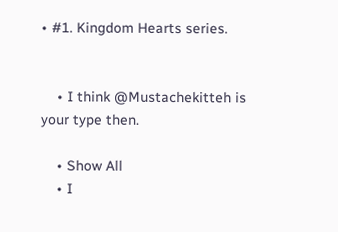• #1. Kingdom Hearts series.


    • I think @Mustachekitteh is your type then.

    • Show All
    • I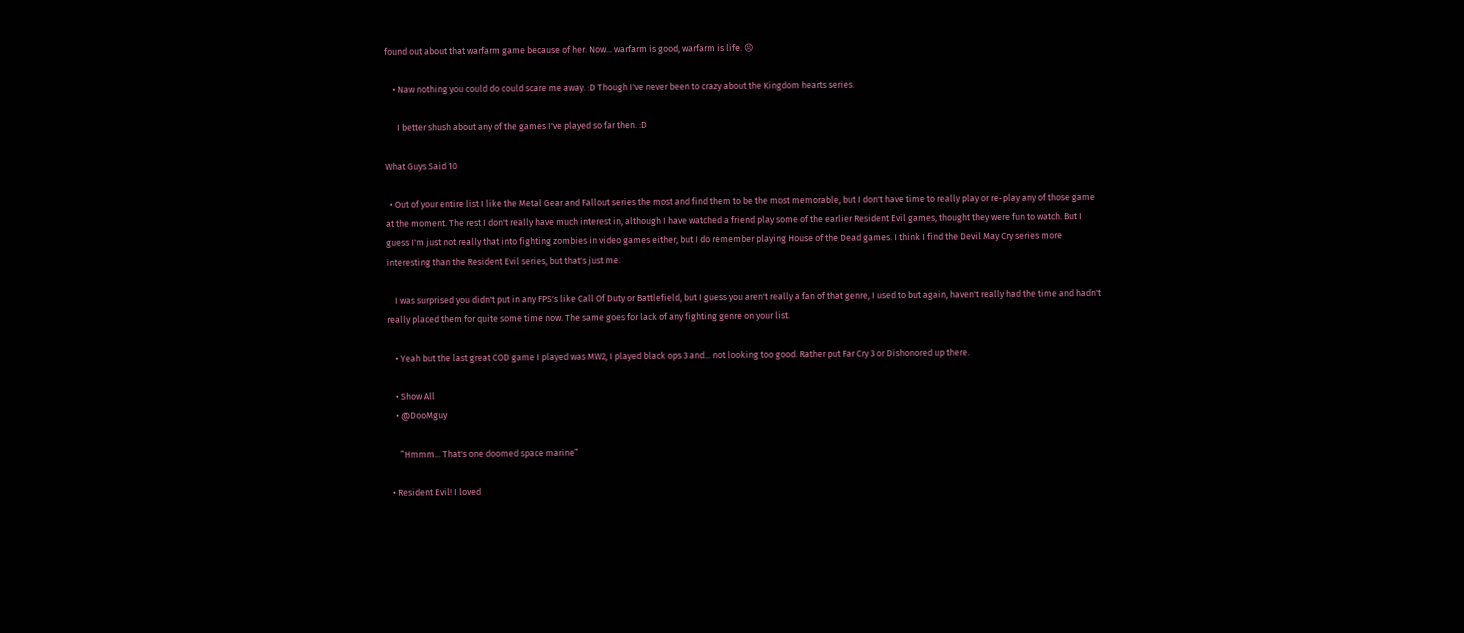found out about that warfarm game because of her. Now... warfarm is good, warfarm is life. 😣

    • Naw nothing you could do could scare me away. :D Though I've never been to crazy about the Kingdom hearts series.

      I better shush about any of the games I've played so far then. :D

What Guys Said 10

  • Out of your entire list I like the Metal Gear and Fallout series the most and find them to be the most memorable, but I don't have time to really play or re-play any of those game at the moment. The rest I don't really have much interest in, although I have watched a friend play some of the earlier Resident Evil games, thought they were fun to watch. But I guess I'm just not really that into fighting zombies in video games either, but I do remember playing House of the Dead games. I think I find the Devil May Cry series more interesting than the Resident Evil series, but that's just me.

    I was surprised you didn't put in any FPS's like Call Of Duty or Battlefield, but I guess you aren't really a fan of that genre, I used to but again, haven't really had the time and hadn't really placed them for quite some time now. The same goes for lack of any fighting genre on your list.

    • Yeah but the last great COD game I played was MW2, I played black ops 3 and... not looking too good. Rather put Far Cry 3 or Dishonored up there.

    • Show All
    • @DooMguy

      ”Hmmm... That's one doomed space marine”

  • Resident Evil! I loved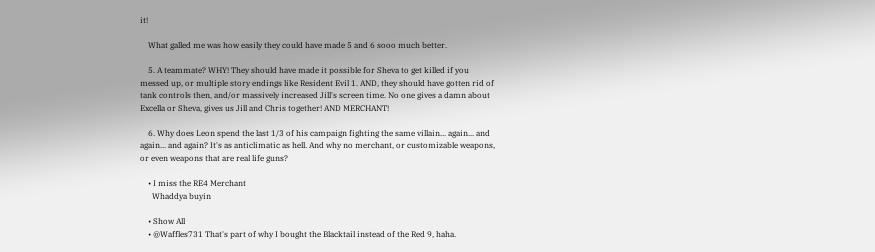it!

    What galled me was how easily they could have made 5 and 6 sooo much better.

    5. A teammate? WHY! They should have made it possible for Sheva to get killed if you messed up, or multiple story endings like Resident Evil 1. AND, they should have gotten rid of tank controls then, and/or massively increased Jill's screen time. No one gives a damn about Excella or Sheva, gives us Jill and Chris together! AND MERCHANT!

    6. Why does Leon spend the last 1/3 of his campaign fighting the same villain... again... and again... and again? It's as anticlimatic as hell. And why no merchant, or customizable weapons, or even weapons that are real life guns?

    • I miss the RE4 Merchant
      Whaddya buyin

    • Show All
    • @Waffles731 That's part of why I bought the Blacktail instead of the Red 9, haha.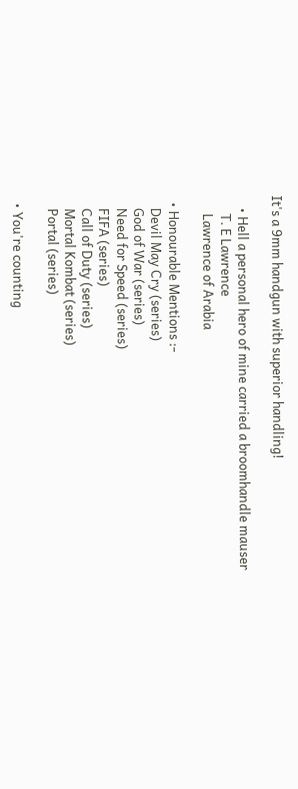It's a 9mm handgun with superior handling!

    • Hell a personal hero of mine carried a broomhandle mauser
      T. E Lawrence
      Lawrence of Arabia

  • Honourable Mentions :-
    Devil May Cry (series)
    God of War (series)
    Need for Speed (series)
    FIFA (series)
    Call of Duty (series)
    Mortal Kombat (series)
    Portal (series)

  • You're counting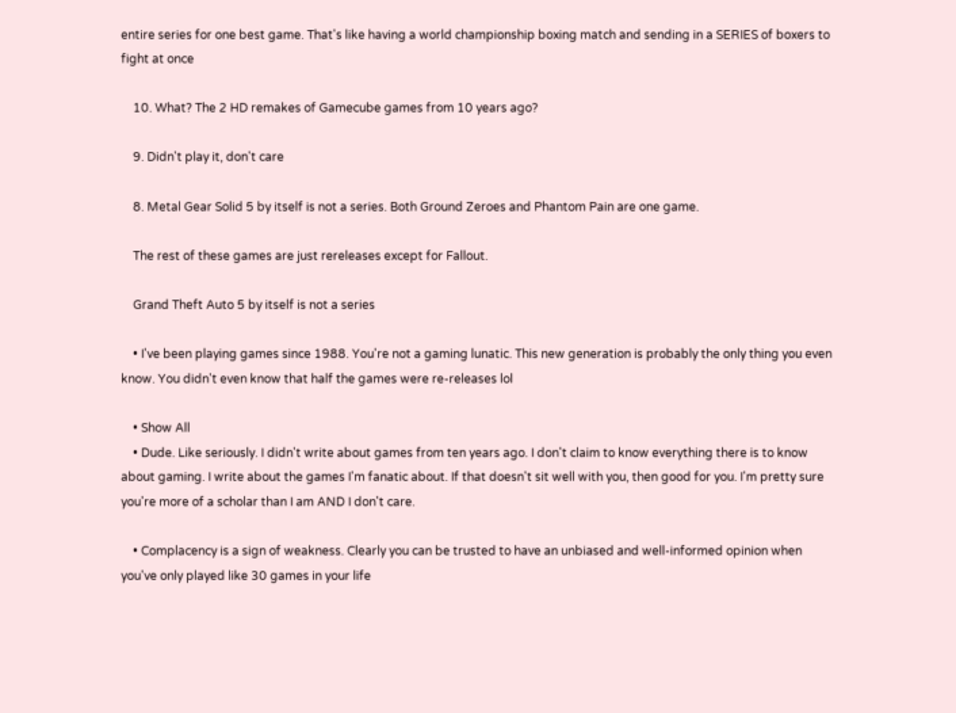entire series for one best game. That's like having a world championship boxing match and sending in a SERIES of boxers to fight at once

    10. What? The 2 HD remakes of Gamecube games from 10 years ago?

    9. Didn't play it, don't care

    8. Metal Gear Solid 5 by itself is not a series. Both Ground Zeroes and Phantom Pain are one game.

    The rest of these games are just rereleases except for Fallout.

    Grand Theft Auto 5 by itself is not a series

    • I've been playing games since 1988. You're not a gaming lunatic. This new generation is probably the only thing you even know. You didn't even know that half the games were re-releases lol

    • Show All
    • Dude. Like seriously. I didn't write about games from ten years ago. I don't claim to know everything there is to know about gaming. I write about the games I'm fanatic about. If that doesn't sit well with you, then good for you. I'm pretty sure you're more of a scholar than I am AND I don't care.

    • Complacency is a sign of weakness. Clearly you can be trusted to have an unbiased and well-informed opinion when you've only played like 30 games in your life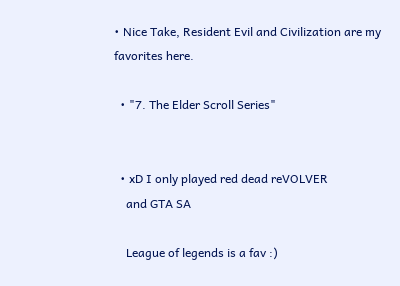• Nice Take, Resident Evil and Civilization are my favorites here.

  • "7. The Elder Scroll Series"


  • xD I only played red dead reVOLVER
    and GTA SA

    League of legends is a fav :)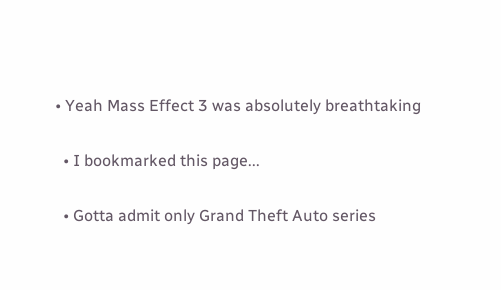• Yeah Mass Effect 3 was absolutely breathtaking

  • I bookmarked this page...

  • Gotta admit only Grand Theft Auto series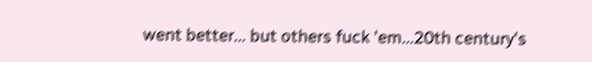went better... but others fuck 'em...20th century's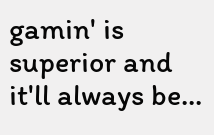gamin' is superior and it'll always be...